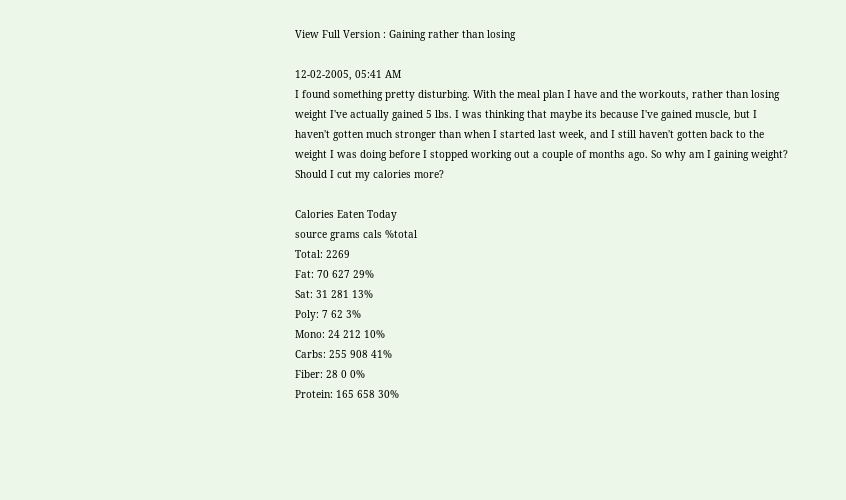View Full Version : Gaining rather than losing

12-02-2005, 05:41 AM
I found something pretty disturbing. With the meal plan I have and the workouts, rather than losing weight I've actually gained 5 lbs. I was thinking that maybe its because I've gained muscle, but I haven't gotten much stronger than when I started last week, and I still haven't gotten back to the weight I was doing before I stopped working out a couple of months ago. So why am I gaining weight? Should I cut my calories more?

Calories Eaten Today
source grams cals %total
Total: 2269
Fat: 70 627 29%
Sat: 31 281 13%
Poly: 7 62 3%
Mono: 24 212 10%
Carbs: 255 908 41%
Fiber: 28 0 0%
Protein: 165 658 30%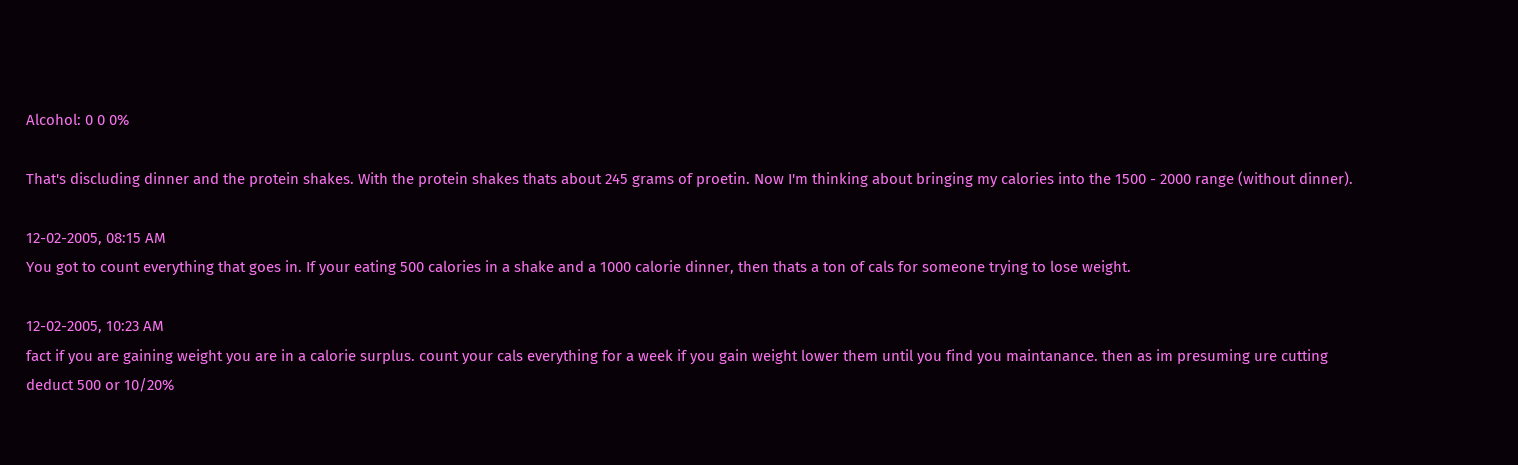Alcohol: 0 0 0%

That's discluding dinner and the protein shakes. With the protein shakes thats about 245 grams of proetin. Now I'm thinking about bringing my calories into the 1500 - 2000 range (without dinner).

12-02-2005, 08:15 AM
You got to count everything that goes in. If your eating 500 calories in a shake and a 1000 calorie dinner, then thats a ton of cals for someone trying to lose weight.

12-02-2005, 10:23 AM
fact if you are gaining weight you are in a calorie surplus. count your cals everything for a week if you gain weight lower them until you find you maintanance. then as im presuming ure cutting deduct 500 or 10/20%